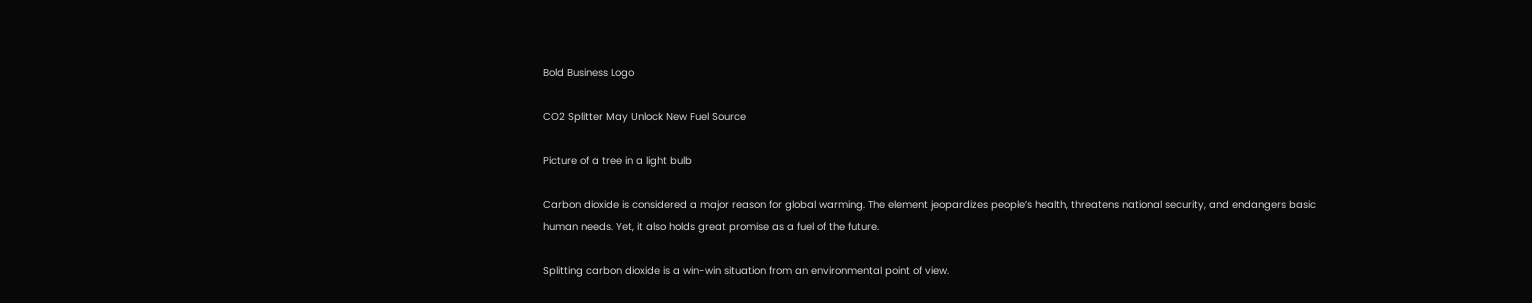Bold Business Logo

CO2 Splitter May Unlock New Fuel Source

Picture of a tree in a light bulb

Carbon dioxide is considered a major reason for global warming. The element jeopardizes people’s health, threatens national security, and endangers basic human needs. Yet, it also holds great promise as a fuel of the future.

Splitting carbon dioxide is a win-win situation from an environmental point of view.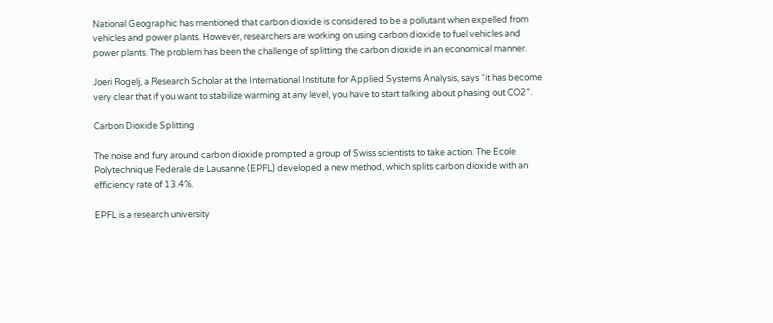National Geographic has mentioned that carbon dioxide is considered to be a pollutant when expelled from vehicles and power plants. However, researchers are working on using carbon dioxide to fuel vehicles and power plants. The problem has been the challenge of splitting the carbon dioxide in an economical manner.

Joeri Rogelj, a Research Scholar at the International Institute for Applied Systems Analysis, says “it has become very clear that if you want to stabilize warming at any level, you have to start talking about phasing out CO2”.

Carbon Dioxide Splitting

The noise and fury around carbon dioxide prompted a group of Swiss scientists to take action. The Ecole Polytechnique Federale de Lausanne (EPFL) developed a new method, which splits carbon dioxide with an efficiency rate of 13.4%.

EPFL is a research university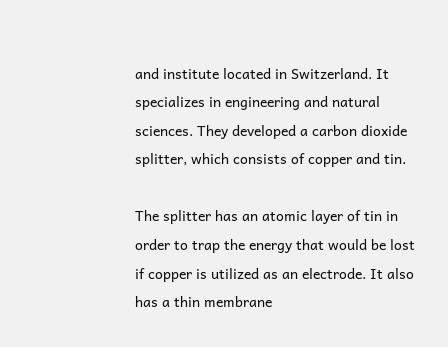and institute located in Switzerland. It specializes in engineering and natural sciences. They developed a carbon dioxide splitter, which consists of copper and tin.

The splitter has an atomic layer of tin in order to trap the energy that would be lost if copper is utilized as an electrode. It also has a thin membrane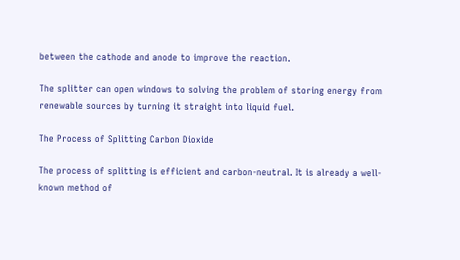between the cathode and anode to improve the reaction.

The splitter can open windows to solving the problem of storing energy from renewable sources by turning it straight into liquid fuel.

The Process of Splitting Carbon Dioxide

The process of splitting is efficient and carbon-neutral. It is already a well-known method of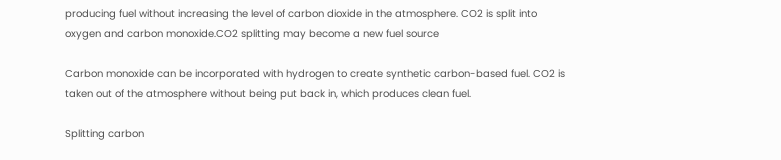producing fuel without increasing the level of carbon dioxide in the atmosphere. CO2 is split into oxygen and carbon monoxide.CO2 splitting may become a new fuel source

Carbon monoxide can be incorporated with hydrogen to create synthetic carbon-based fuel. CO2 is taken out of the atmosphere without being put back in, which produces clean fuel.

Splitting carbon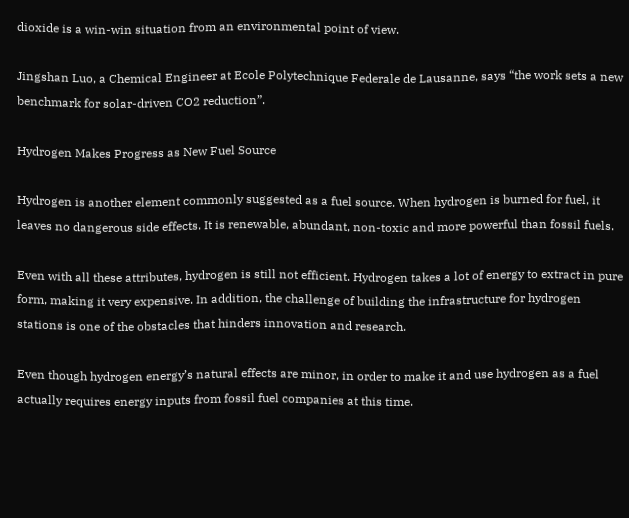dioxide is a win-win situation from an environmental point of view.

Jingshan Luo, a Chemical Engineer at Ecole Polytechnique Federale de Lausanne, says “the work sets a new benchmark for solar-driven CO2 reduction”.

Hydrogen Makes Progress as New Fuel Source

Hydrogen is another element commonly suggested as a fuel source. When hydrogen is burned for fuel, it leaves no dangerous side effects. It is renewable, abundant, non-toxic and more powerful than fossil fuels.

Even with all these attributes, hydrogen is still not efficient. Hydrogen takes a lot of energy to extract in pure form, making it very expensive. In addition, the challenge of building the infrastructure for hydrogen stations is one of the obstacles that hinders innovation and research.

Even though hydrogen energy’s natural effects are minor, in order to make it and use hydrogen as a fuel actually requires energy inputs from fossil fuel companies at this time.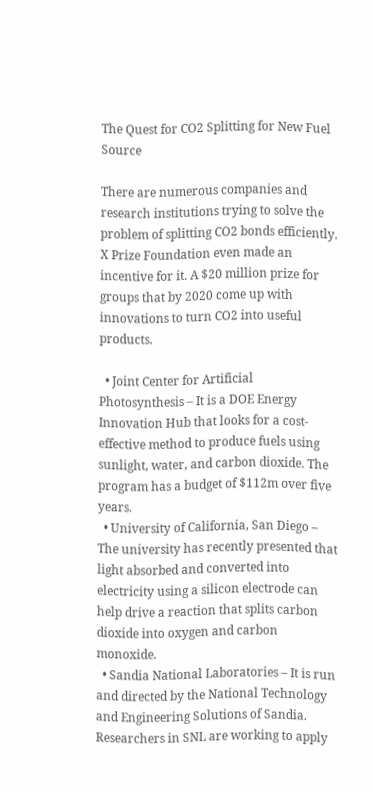The Quest for CO2 Splitting for New Fuel Source

There are numerous companies and research institutions trying to solve the problem of splitting CO2 bonds efficiently. X Prize Foundation even made an incentive for it. A $20 million prize for groups that by 2020 come up with innovations to turn CO2 into useful products.

  • Joint Center for Artificial Photosynthesis – It is a DOE Energy Innovation Hub that looks for a cost-effective method to produce fuels using sunlight, water, and carbon dioxide. The program has a budget of $112m over five years.
  • University of California, San Diego – The university has recently presented that light absorbed and converted into electricity using a silicon electrode can help drive a reaction that splits carbon dioxide into oxygen and carbon monoxide.
  • Sandia National Laboratories – It is run and directed by the National Technology and Engineering Solutions of Sandia. Researchers in SNL are working to apply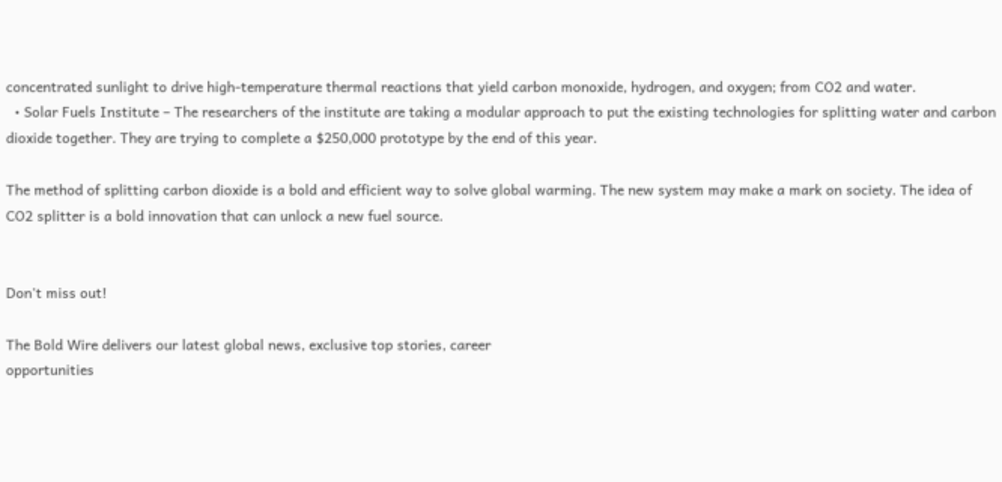concentrated sunlight to drive high-temperature thermal reactions that yield carbon monoxide, hydrogen, and oxygen; from CO2 and water.
  • Solar Fuels Institute – The researchers of the institute are taking a modular approach to put the existing technologies for splitting water and carbon dioxide together. They are trying to complete a $250,000 prototype by the end of this year.

The method of splitting carbon dioxide is a bold and efficient way to solve global warming. The new system may make a mark on society. The idea of CO2 splitter is a bold innovation that can unlock a new fuel source.


Don't miss out!

The Bold Wire delivers our latest global news, exclusive top stories, career
opportunities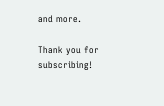and more.

Thank you for subscribing!